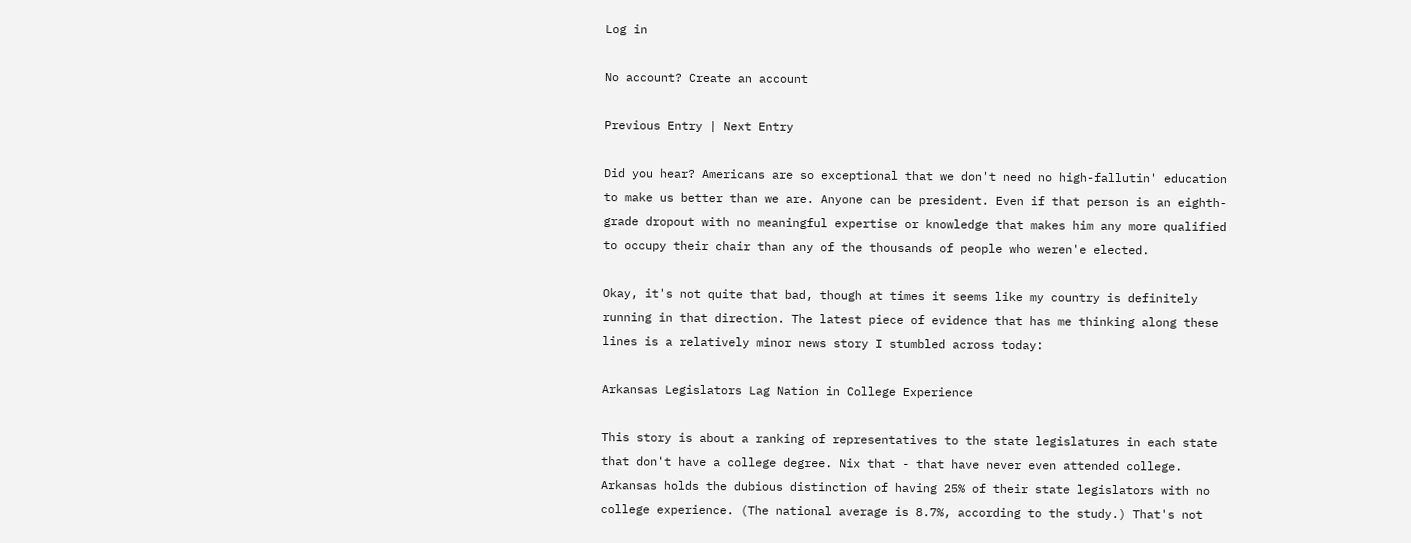Log in

No account? Create an account

Previous Entry | Next Entry

Did you hear? Americans are so exceptional that we don't need no high-fallutin' education to make us better than we are. Anyone can be president. Even if that person is an eighth-grade dropout with no meaningful expertise or knowledge that makes him any more qualified to occupy their chair than any of the thousands of people who weren'e elected.

Okay, it's not quite that bad, though at times it seems like my country is definitely running in that direction. The latest piece of evidence that has me thinking along these lines is a relatively minor news story I stumbled across today:

Arkansas Legislators Lag Nation in College Experience

This story is about a ranking of representatives to the state legislatures in each state that don't have a college degree. Nix that - that have never even attended college. Arkansas holds the dubious distinction of having 25% of their state legislators with no college experience. (The national average is 8.7%, according to the study.) That's not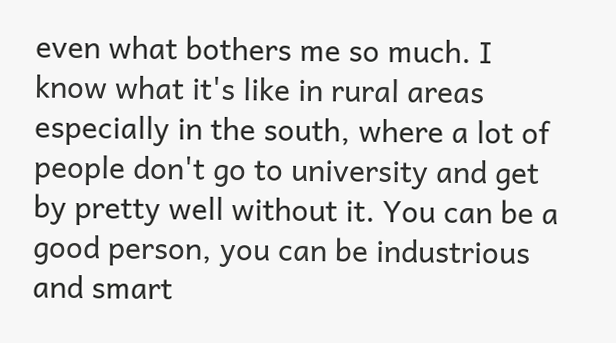even what bothers me so much. I know what it's like in rural areas especially in the south, where a lot of people don't go to university and get by pretty well without it. You can be a good person, you can be industrious and smart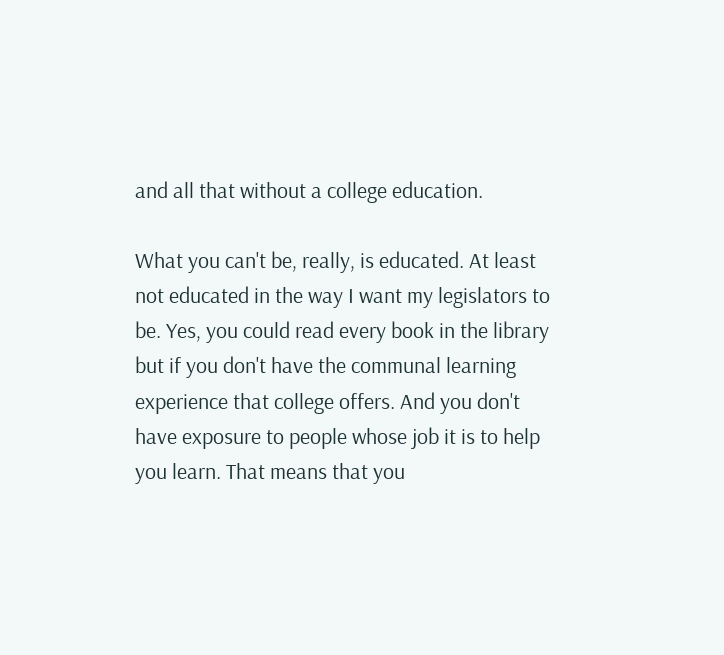and all that without a college education.

What you can't be, really, is educated. At least not educated in the way I want my legislators to be. Yes, you could read every book in the library but if you don't have the communal learning experience that college offers. And you don't have exposure to people whose job it is to help you learn. That means that you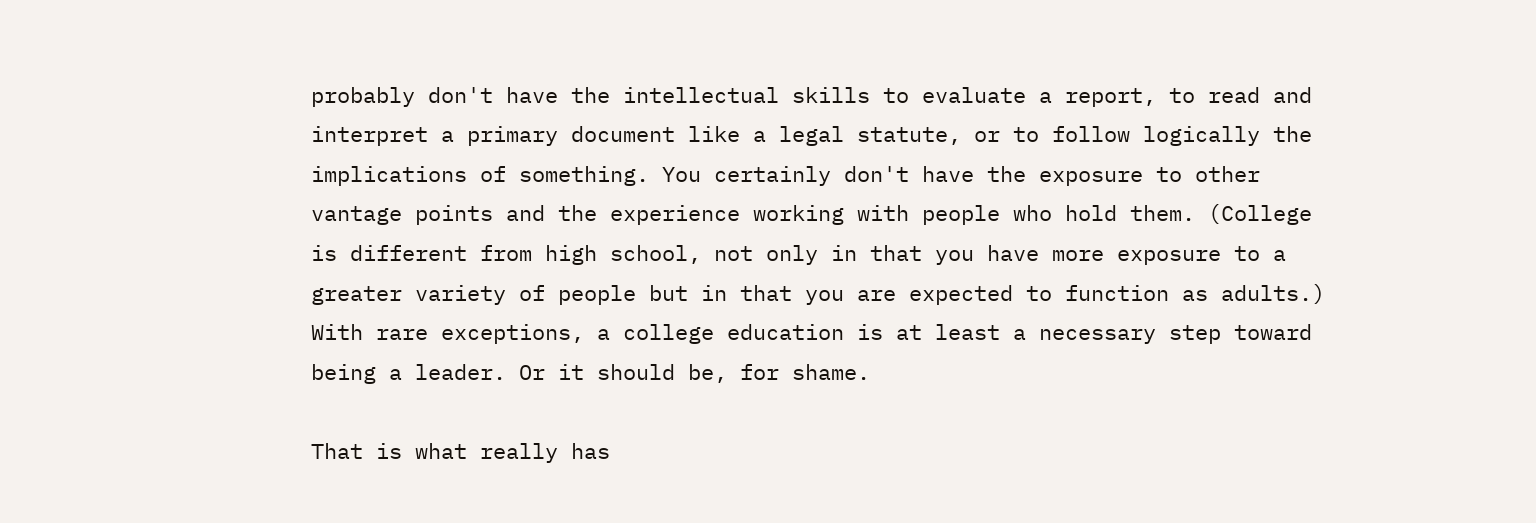probably don't have the intellectual skills to evaluate a report, to read and interpret a primary document like a legal statute, or to follow logically the implications of something. You certainly don't have the exposure to other vantage points and the experience working with people who hold them. (College is different from high school, not only in that you have more exposure to a greater variety of people but in that you are expected to function as adults.) With rare exceptions, a college education is at least a necessary step toward being a leader. Or it should be, for shame.

That is what really has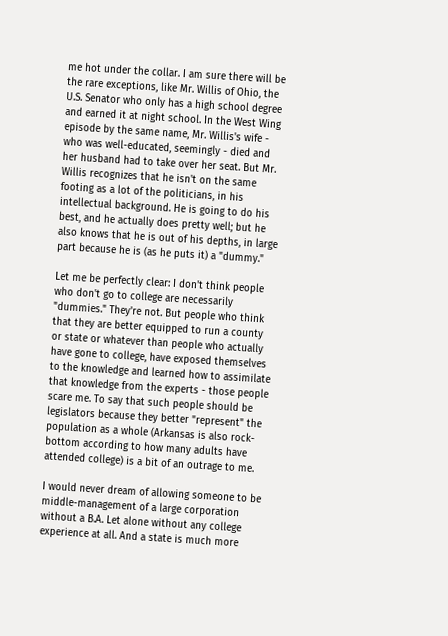me hot under the collar. I am sure there will be the rare exceptions, like Mr. Willis of Ohio, the U.S. Senator who only has a high school degree and earned it at night school. In the West Wing episode by the same name, Mr. Willis's wife - who was well-educated, seemingly - died and her husband had to take over her seat. But Mr. Willis recognizes that he isn't on the same footing as a lot of the politicians, in his intellectual background. He is going to do his best, and he actually does pretty well; but he also knows that he is out of his depths, in large part because he is (as he puts it) a "dummy."

Let me be perfectly clear: I don't think people who don't go to college are necessarily "dummies." They're not. But people who think that they are better equipped to run a county or state or whatever than people who actually have gone to college, have exposed themselves to the knowledge and learned how to assimilate that knowledge from the experts - those people scare me. To say that such people should be legislators because they better "represent" the population as a whole (Arkansas is also rock-bottom according to how many adults have attended college) is a bit of an outrage to me.

I would never dream of allowing someone to be middle-management of a large corporation without a B.A. Let alone without any college experience at all. And a state is much more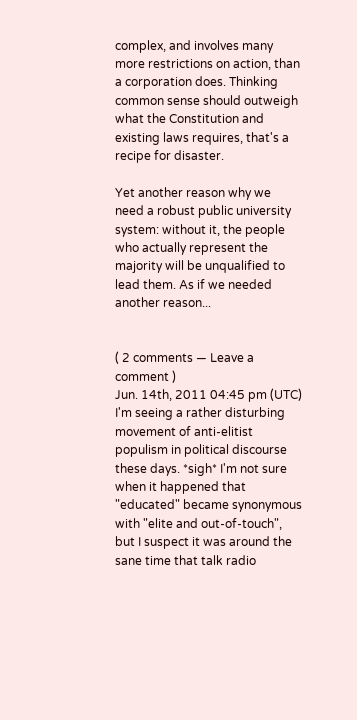complex, and involves many more restrictions on action, than a corporation does. Thinking common sense should outweigh what the Constitution and existing laws requires, that's a recipe for disaster.

Yet another reason why we need a robust public university system: without it, the people who actually represent the majority will be unqualified to lead them. As if we needed another reason...


( 2 comments — Leave a comment )
Jun. 14th, 2011 04:45 pm (UTC)
I'm seeing a rather disturbing movement of anti-elitist populism in political discourse these days. *sigh* I'm not sure when it happened that "educated" became synonymous with "elite and out-of-touch", but I suspect it was around the sane time that talk radio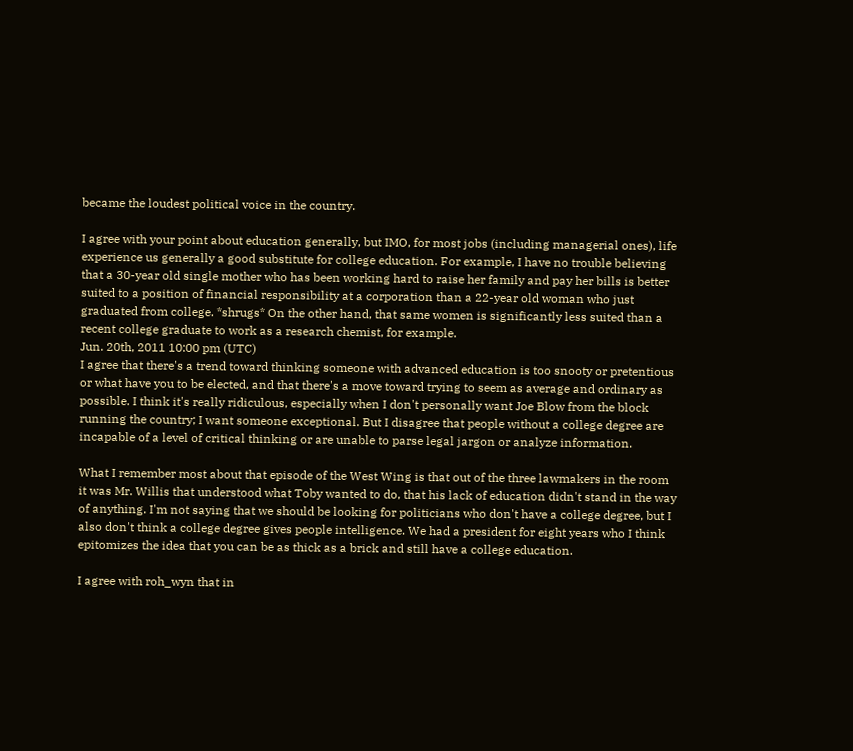became the loudest political voice in the country.

I agree with your point about education generally, but IMO, for most jobs (including managerial ones), life experience us generally a good substitute for college education. For example, I have no trouble believing that a 30-year old single mother who has been working hard to raise her family and pay her bills is better suited to a position of financial responsibility at a corporation than a 22-year old woman who just graduated from college. *shrugs* On the other hand, that same women is significantly less suited than a recent college graduate to work as a research chemist, for example.
Jun. 20th, 2011 10:00 pm (UTC)
I agree that there's a trend toward thinking someone with advanced education is too snooty or pretentious or what have you to be elected, and that there's a move toward trying to seem as average and ordinary as possible. I think it's really ridiculous, especially when I don't personally want Joe Blow from the block running the country; I want someone exceptional. But I disagree that people without a college degree are incapable of a level of critical thinking or are unable to parse legal jargon or analyze information.

What I remember most about that episode of the West Wing is that out of the three lawmakers in the room it was Mr. Willis that understood what Toby wanted to do, that his lack of education didn't stand in the way of anything. I'm not saying that we should be looking for politicians who don't have a college degree, but I also don't think a college degree gives people intelligence. We had a president for eight years who I think epitomizes the idea that you can be as thick as a brick and still have a college education.

I agree with roh_wyn that in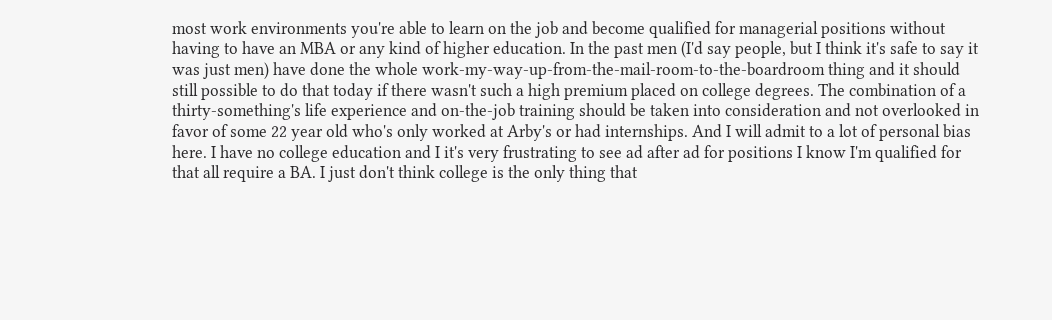most work environments you're able to learn on the job and become qualified for managerial positions without having to have an MBA or any kind of higher education. In the past men (I'd say people, but I think it's safe to say it was just men) have done the whole work-my-way-up-from-the-mail-room-to-the-boardroom thing and it should still possible to do that today if there wasn't such a high premium placed on college degrees. The combination of a thirty-something's life experience and on-the-job training should be taken into consideration and not overlooked in favor of some 22 year old who's only worked at Arby's or had internships. And I will admit to a lot of personal bias here. I have no college education and I it's very frustrating to see ad after ad for positions I know I'm qualified for that all require a BA. I just don't think college is the only thing that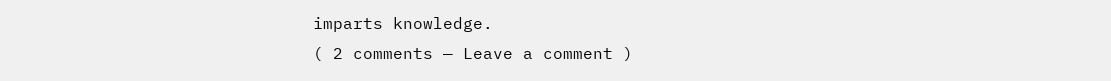imparts knowledge.
( 2 comments — Leave a comment )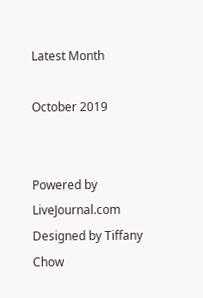Latest Month

October 2019


Powered by LiveJournal.com
Designed by Tiffany Chow